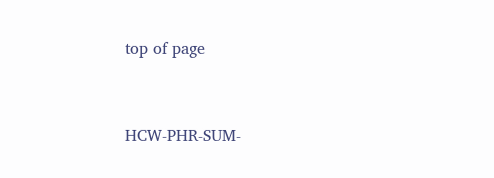top of page


HCW-PHR-SUM-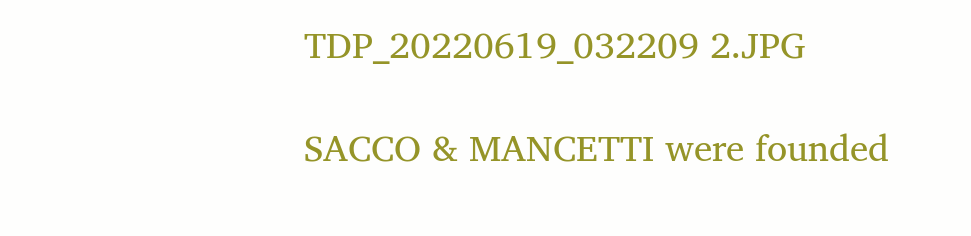TDP_20220619_032209 2.JPG

SACCO & MANCETTI were founded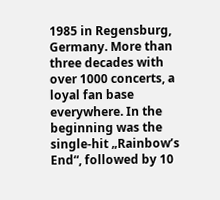1985 in Regensburg, Germany. More than three decades with over 1000 concerts, a loyal fan base everywhere. In the beginning was the single-hit „Rainbow’s End“, followed by 10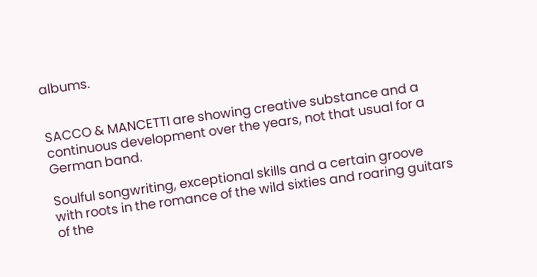albums.


SACCO & MANCETTI are showing creative substance and a continuous development over the years, not that usual for a German band.

Soulful songwriting, exceptional skills and a certain groove with roots in the romance of the wild sixties and roaring guitars of the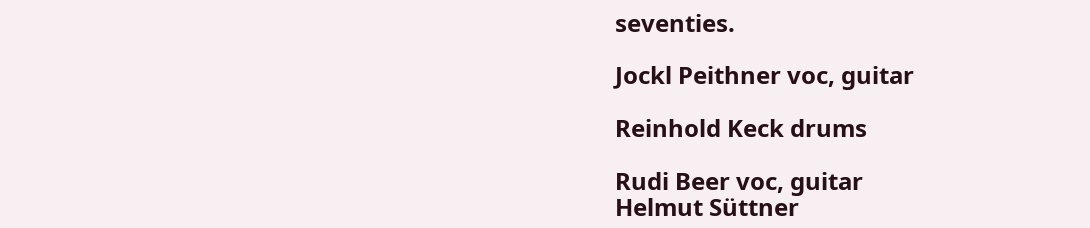seventies.

Jockl Peithner voc, guitar

Reinhold Keck drums

Rudi Beer voc, guitar
Helmut Süttner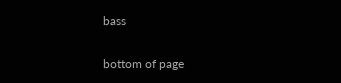bass

bottom of page